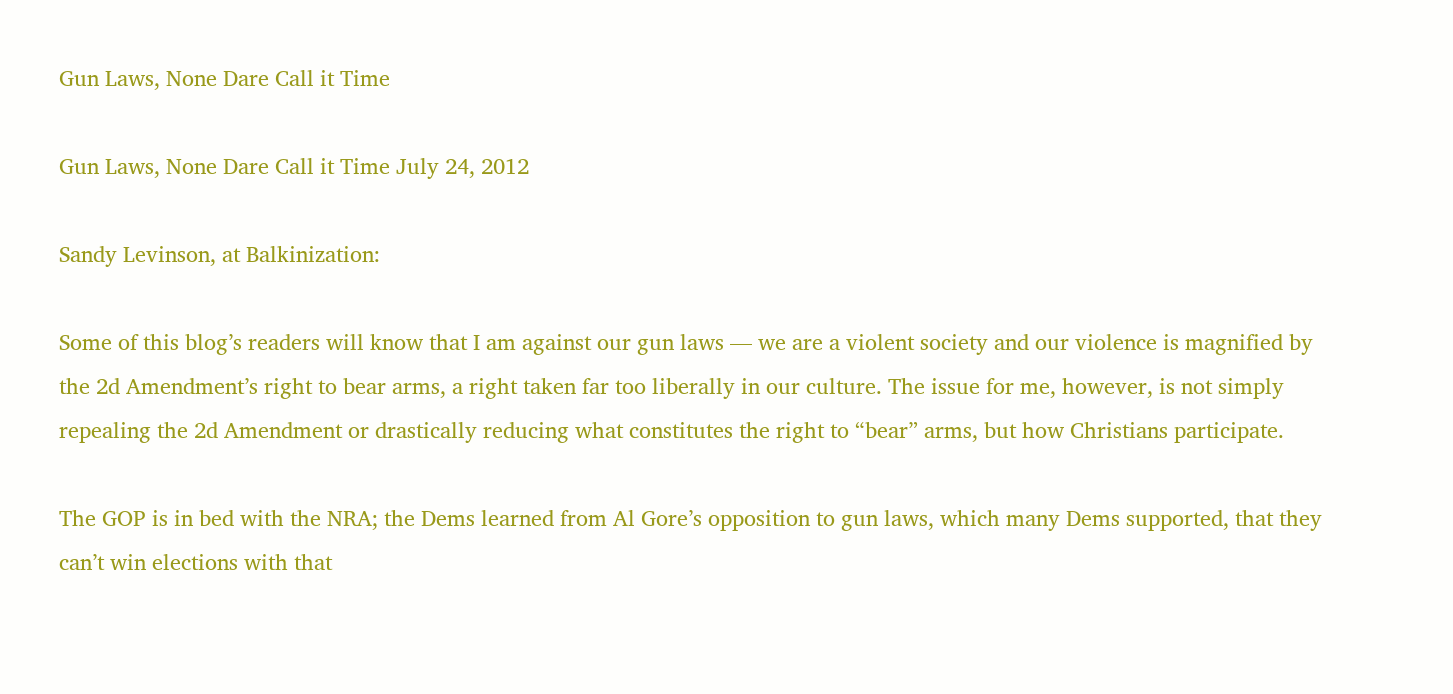Gun Laws, None Dare Call it Time

Gun Laws, None Dare Call it Time July 24, 2012

Sandy Levinson, at Balkinization:

Some of this blog’s readers will know that I am against our gun laws — we are a violent society and our violence is magnified by the 2d Amendment’s right to bear arms, a right taken far too liberally in our culture. The issue for me, however, is not simply repealing the 2d Amendment or drastically reducing what constitutes the right to “bear” arms, but how Christians participate.

The GOP is in bed with the NRA; the Dems learned from Al Gore’s opposition to gun laws, which many Dems supported, that they can’t win elections with that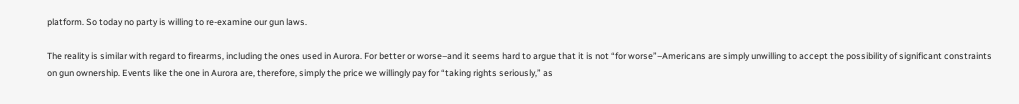platform. So today no party is willing to re-examine our gun laws.

The reality is similar with regard to firearms, including the ones used in Aurora. For better or worse–and it seems hard to argue that it is not “for worse”–Americans are simply unwilling to accept the possibility of significant constraints on gun ownership. Events like the one in Aurora are, therefore, simply the price we willingly pay for “taking rights seriously,” as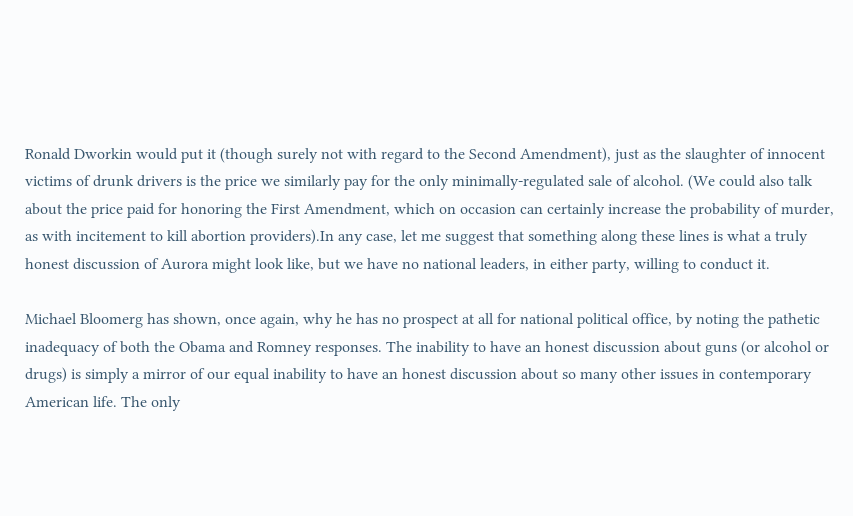Ronald Dworkin would put it (though surely not with regard to the Second Amendment), just as the slaughter of innocent victims of drunk drivers is the price we similarly pay for the only minimally-regulated sale of alcohol. (We could also talk about the price paid for honoring the First Amendment, which on occasion can certainly increase the probability of murder, as with incitement to kill abortion providers).In any case, let me suggest that something along these lines is what a truly honest discussion of Aurora might look like, but we have no national leaders, in either party, willing to conduct it.

Michael Bloomerg has shown, once again, why he has no prospect at all for national political office, by noting the pathetic inadequacy of both the Obama and Romney responses. The inability to have an honest discussion about guns (or alcohol or drugs) is simply a mirror of our equal inability to have an honest discussion about so many other issues in contemporary American life. The only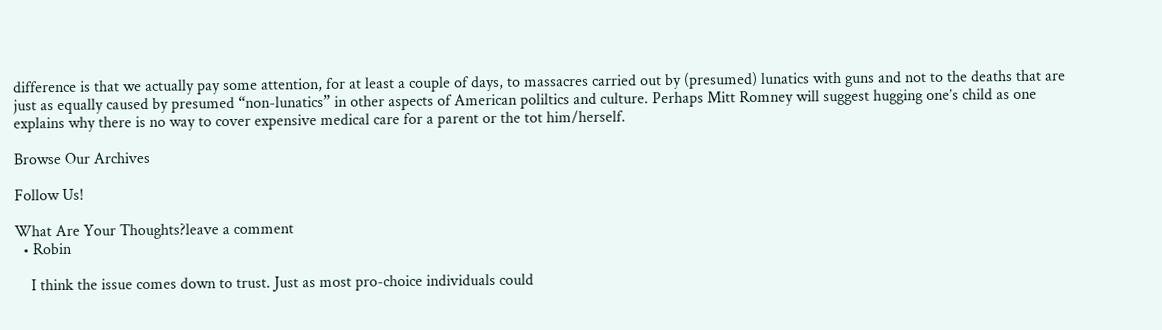difference is that we actually pay some attention, for at least a couple of days, to massacres carried out by (presumed) lunatics with guns and not to the deaths that are just as equally caused by presumed “non-lunatics” in other aspects of American poliltics and culture. Perhaps Mitt Romney will suggest hugging one’s child as one explains why there is no way to cover expensive medical care for a parent or the tot him/herself.

Browse Our Archives

Follow Us!

What Are Your Thoughts?leave a comment
  • Robin

    I think the issue comes down to trust. Just as most pro-choice individuals could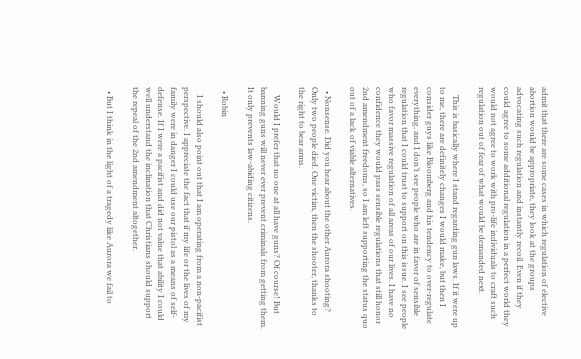admit that there are some cases in which regulation of elective abortion would be appropriate, they look at the groups advocating such regulation and instantly recoil. Even if they could agree to some additional regulation in a perfect world they would not agree to work with pro-life individuals to craft such regulation out of fear of what would be demanded next.

    This is basically where I stand regarding gun laws. If it were up to me, there are definitely changes I would make, but then I consider guys like Bloomberg and his tendency to over-regulate everything, and I don’t see people who are in favor of sensible regulation that I could trust to support on this issue. I see people who favor massive regulation of all areas of our lives. I have no confidence they would pass sensible regulations that still honor 2nd amendment freedoms, so I am left supporting the status quo out of a lack of viable alternatives.

  • Nonsense. Did you hear about the other Aurora shooting? Only two people died. One victim, then the shooter, thanks to the right to bear arms.

    Would I prefer that no one at all have guns? Of course! But banning guns will never ever prevent criminals from getting them. It only prevents law-abiding citizens.

  • Robin

    I should also point out that I am operating from a non-pacifist perspective. I appreciate the fact that if my life or the lives of my family were in danger I could use our pistol as a means of self-defense. If I were a pacifist and did not value that ability I could well understand the inclination that Christians should support the repeal of the 2nd amendment altogether.

  • But I think in the light of a tragedy like Aurora we fail to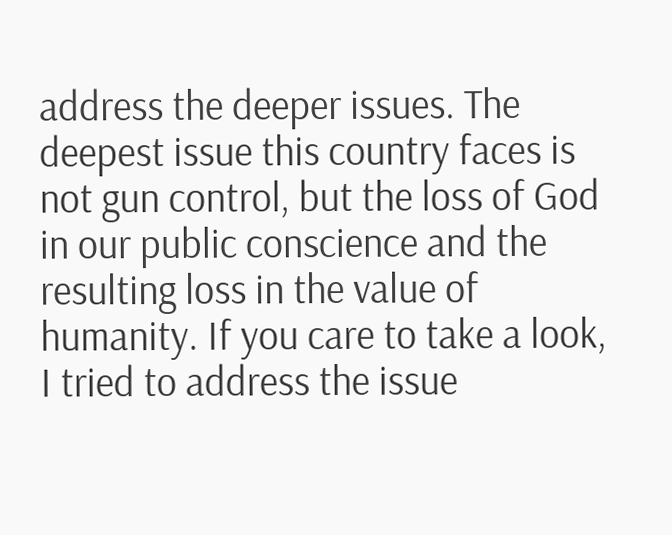address the deeper issues. The deepest issue this country faces is not gun control, but the loss of God in our public conscience and the resulting loss in the value of humanity. If you care to take a look, I tried to address the issue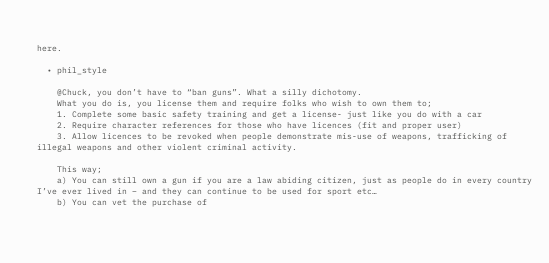here.

  • phil_style

    @Chuck, you don’t have to “ban guns”. What a silly dichotomy.
    What you do is, you license them and require folks who wish to own them to;
    1. Complete some basic safety training and get a license- just like you do with a car
    2. Require character references for those who have licences (fit and proper user)
    3. Allow licences to be revoked when people demonstrate mis-use of weapons, trafficking of illegal weapons and other violent criminal activity.

    This way;
    a) You can still own a gun if you are a law abiding citizen, just as people do in every country I’ve ever lived in – and they can continue to be used for sport etc…
    b) You can vet the purchase of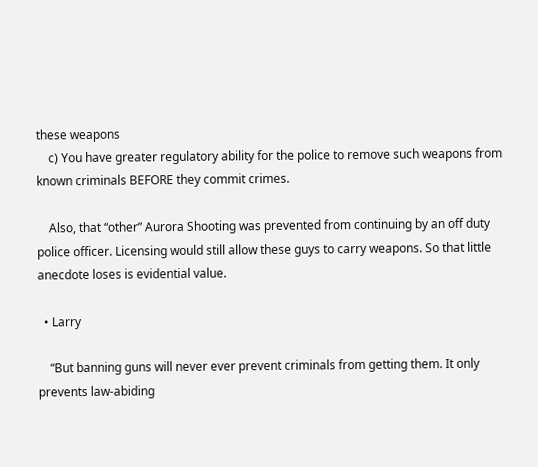these weapons
    c) You have greater regulatory ability for the police to remove such weapons from known criminals BEFORE they commit crimes.

    Also, that “other” Aurora Shooting was prevented from continuing by an off duty police officer. Licensing would still allow these guys to carry weapons. So that little anecdote loses is evidential value.

  • Larry

    “But banning guns will never ever prevent criminals from getting them. It only prevents law-abiding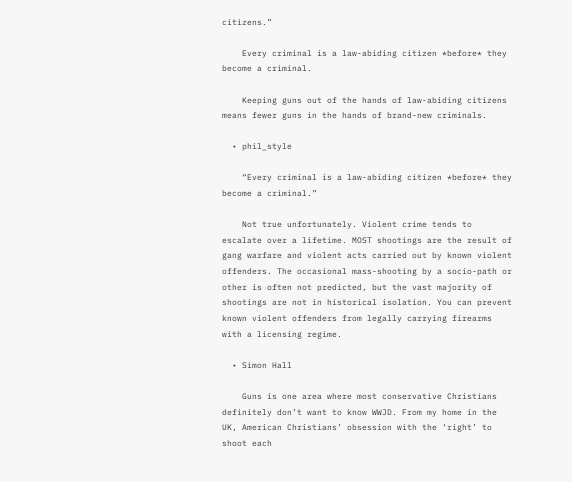citizens.”

    Every criminal is a law-abiding citizen *before* they become a criminal.

    Keeping guns out of the hands of law-abiding citizens means fewer guns in the hands of brand-new criminals.

  • phil_style

    “Every criminal is a law-abiding citizen *before* they become a criminal.”

    Not true unfortunately. Violent crime tends to escalate over a lifetime. MOST shootings are the result of gang warfare and violent acts carried out by known violent offenders. The occasional mass-shooting by a socio-path or other is often not predicted, but the vast majority of shootings are not in historical isolation. You can prevent known violent offenders from legally carrying firearms with a licensing regime.

  • Simon Hall

    Guns is one area where most conservative Christians definitely don’t want to know WWJD. From my home in the UK, American Christians’ obsession with the ‘right’ to shoot each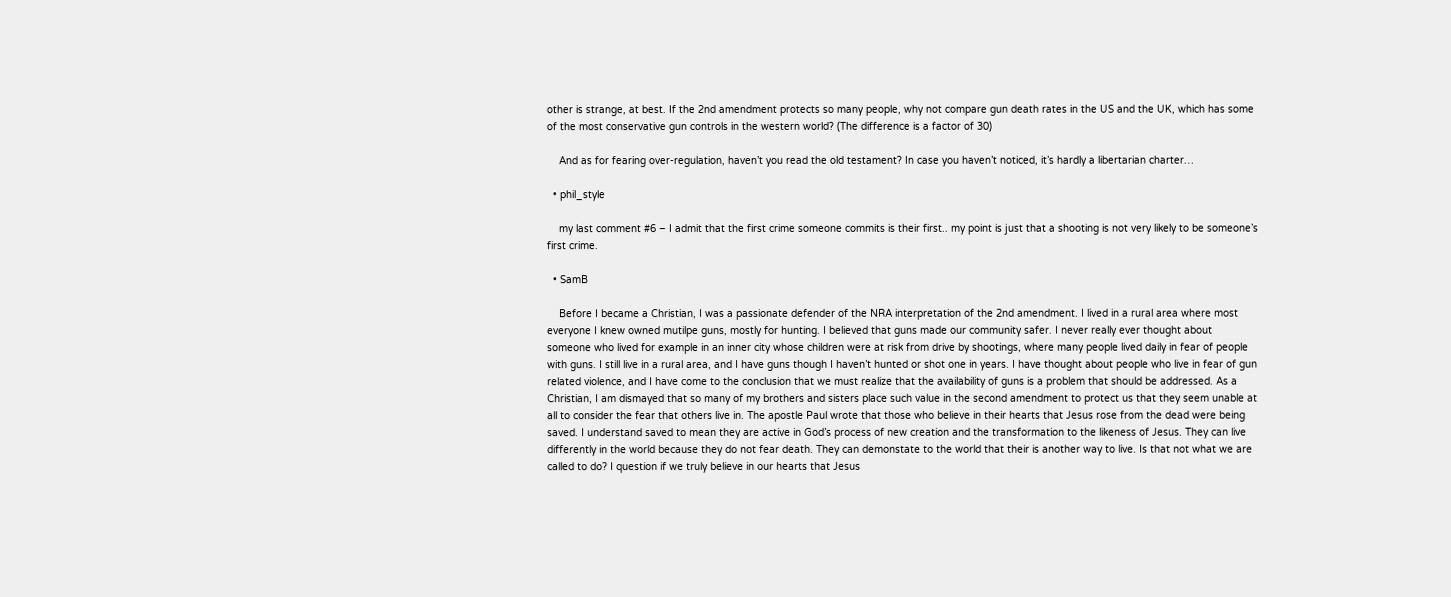other is strange, at best. If the 2nd amendment protects so many people, why not compare gun death rates in the US and the UK, which has some of the most conservative gun controls in the western world? (The difference is a factor of 30)

    And as for fearing over-regulation, haven’t you read the old testament? In case you haven’t noticed, it’s hardly a libertarian charter…

  • phil_style

    my last comment #6 – I admit that the first crime someone commits is their first.. my point is just that a shooting is not very likely to be someone’s first crime.

  • SamB

    Before I became a Christian, I was a passionate defender of the NRA interpretation of the 2nd amendment. I lived in a rural area where most everyone I knew owned mutilpe guns, mostly for hunting. I believed that guns made our community safer. I never really ever thought about someone who lived for example in an inner city whose children were at risk from drive by shootings, where many people lived daily in fear of people with guns. I still live in a rural area, and I have guns though I haven’t hunted or shot one in years. I have thought about people who live in fear of gun related violence, and I have come to the conclusion that we must realize that the availability of guns is a problem that should be addressed. As a Christian, I am dismayed that so many of my brothers and sisters place such value in the second amendment to protect us that they seem unable at all to consider the fear that others live in. The apostle Paul wrote that those who believe in their hearts that Jesus rose from the dead were being saved. I understand saved to mean they are active in God’s process of new creation and the transformation to the likeness of Jesus. They can live differently in the world because they do not fear death. They can demonstate to the world that their is another way to live. Is that not what we are called to do? I question if we truly believe in our hearts that Jesus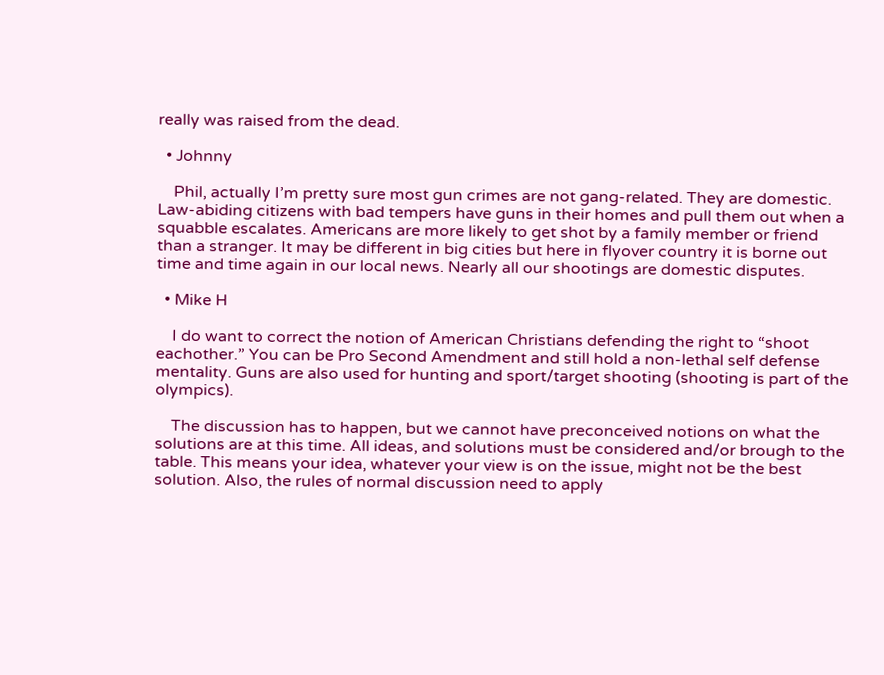really was raised from the dead.

  • Johnny

    Phil, actually I’m pretty sure most gun crimes are not gang-related. They are domestic. Law-abiding citizens with bad tempers have guns in their homes and pull them out when a squabble escalates. Americans are more likely to get shot by a family member or friend than a stranger. It may be different in big cities but here in flyover country it is borne out time and time again in our local news. Nearly all our shootings are domestic disputes.

  • Mike H

    I do want to correct the notion of American Christians defending the right to “shoot eachother.” You can be Pro Second Amendment and still hold a non-lethal self defense mentality. Guns are also used for hunting and sport/target shooting (shooting is part of the olympics).

    The discussion has to happen, but we cannot have preconceived notions on what the solutions are at this time. All ideas, and solutions must be considered and/or brough to the table. This means your idea, whatever your view is on the issue, might not be the best solution. Also, the rules of normal discussion need to apply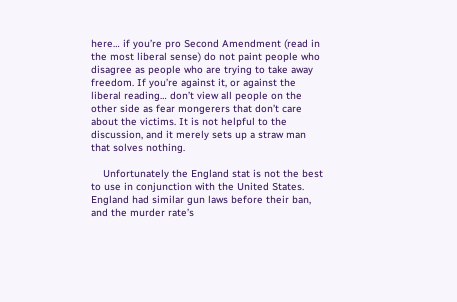here… if you’re pro Second Amendment (read in the most liberal sense) do not paint people who disagree as people who are trying to take away freedom. If you’re against it, or against the liberal reading… don’t view all people on the other side as fear mongerers that don’t care about the victims. It is not helpful to the discussion, and it merely sets up a straw man that solves nothing.

    Unfortunately the England stat is not the best to use in conjunction with the United States. England had similar gun laws before their ban, and the murder rate’s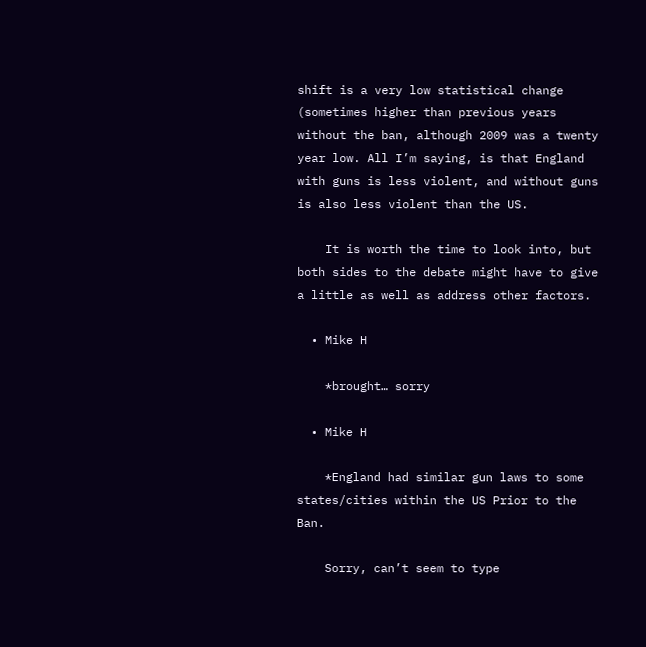shift is a very low statistical change (sometimes higher than previous years without the ban, although 2009 was a twenty year low. All I’m saying, is that England with guns is less violent, and without guns is also less violent than the US.

    It is worth the time to look into, but both sides to the debate might have to give a little as well as address other factors.

  • Mike H

    *brought… sorry

  • Mike H

    *England had similar gun laws to some states/cities within the US Prior to the Ban.

    Sorry, can’t seem to type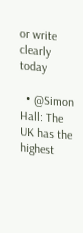or write clearly today

  • @Simon Hall: The UK has the highest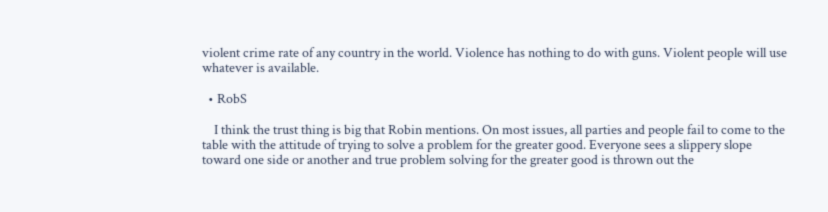violent crime rate of any country in the world. Violence has nothing to do with guns. Violent people will use whatever is available.

  • RobS

    I think the trust thing is big that Robin mentions. On most issues, all parties and people fail to come to the table with the attitude of trying to solve a problem for the greater good. Everyone sees a slippery slope toward one side or another and true problem solving for the greater good is thrown out the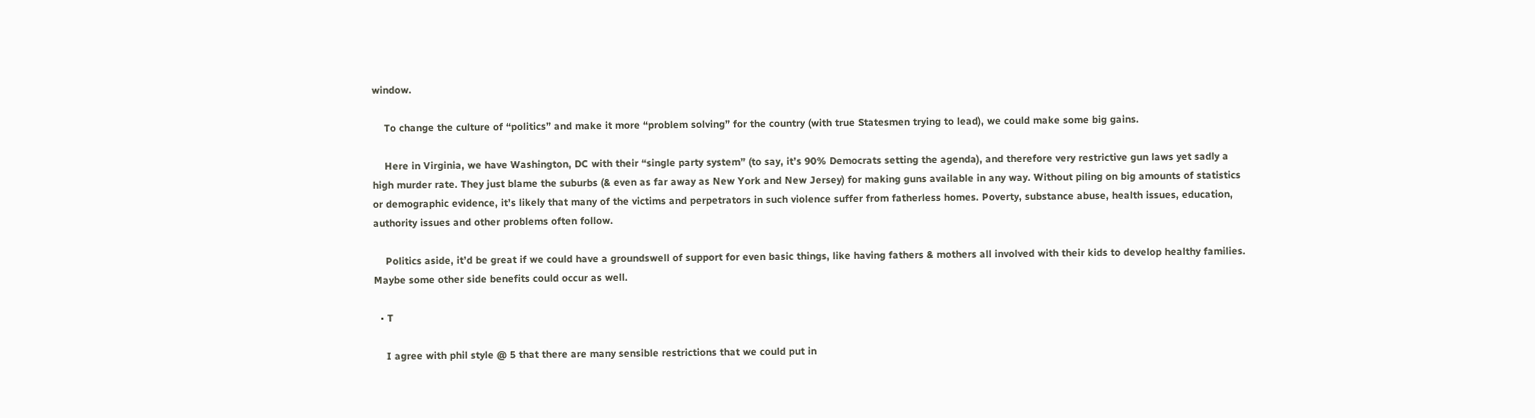window.

    To change the culture of “politics” and make it more “problem solving” for the country (with true Statesmen trying to lead), we could make some big gains.

    Here in Virginia, we have Washington, DC with their “single party system” (to say, it’s 90% Democrats setting the agenda), and therefore very restrictive gun laws yet sadly a high murder rate. They just blame the suburbs (& even as far away as New York and New Jersey) for making guns available in any way. Without piling on big amounts of statistics or demographic evidence, it’s likely that many of the victims and perpetrators in such violence suffer from fatherless homes. Poverty, substance abuse, health issues, education, authority issues and other problems often follow.

    Politics aside, it’d be great if we could have a groundswell of support for even basic things, like having fathers & mothers all involved with their kids to develop healthy families. Maybe some other side benefits could occur as well.

  • T

    I agree with phil style @ 5 that there are many sensible restrictions that we could put in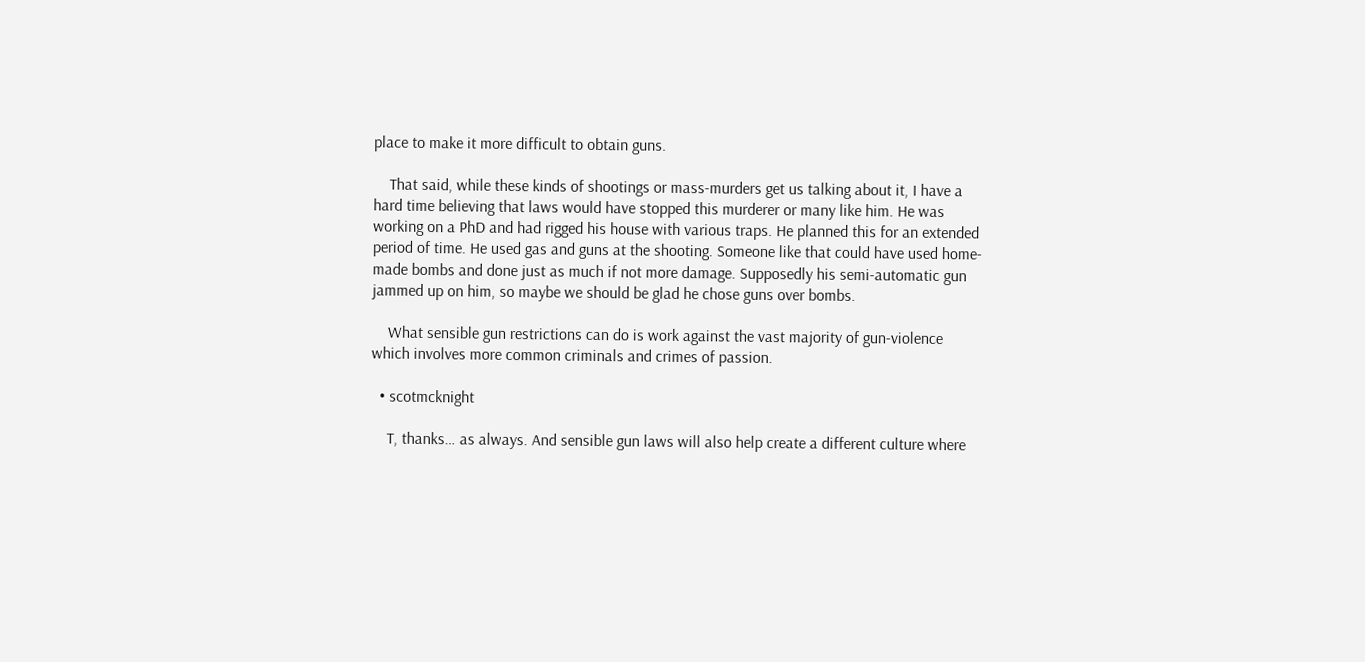place to make it more difficult to obtain guns.

    That said, while these kinds of shootings or mass-murders get us talking about it, I have a hard time believing that laws would have stopped this murderer or many like him. He was working on a PhD and had rigged his house with various traps. He planned this for an extended period of time. He used gas and guns at the shooting. Someone like that could have used home-made bombs and done just as much if not more damage. Supposedly his semi-automatic gun jammed up on him, so maybe we should be glad he chose guns over bombs.

    What sensible gun restrictions can do is work against the vast majority of gun-violence which involves more common criminals and crimes of passion.

  • scotmcknight

    T, thanks… as always. And sensible gun laws will also help create a different culture where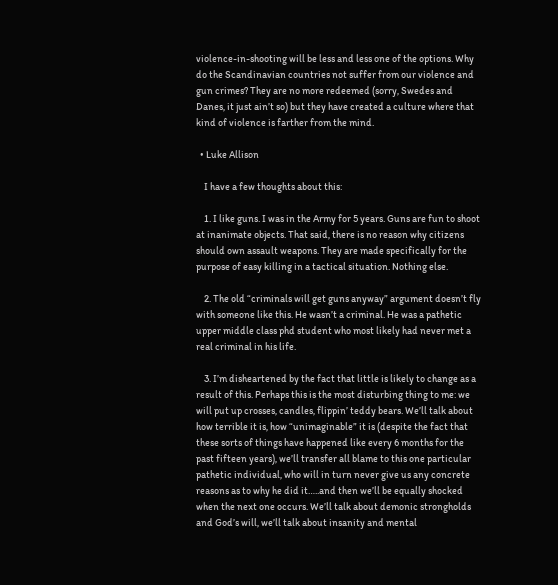violence-in-shooting will be less and less one of the options. Why do the Scandinavian countries not suffer from our violence and gun crimes? They are no more redeemed (sorry, Swedes and Danes, it just ain’t so) but they have created a culture where that kind of violence is farther from the mind.

  • Luke Allison

    I have a few thoughts about this:

    1. I like guns. I was in the Army for 5 years. Guns are fun to shoot at inanimate objects. That said, there is no reason why citizens should own assault weapons. They are made specifically for the purpose of easy killing in a tactical situation. Nothing else.

    2. The old “criminals will get guns anyway” argument doesn’t fly with someone like this. He wasn’t a criminal. He was a pathetic upper middle class phd student who most likely had never met a real criminal in his life.

    3. I’m disheartened by the fact that little is likely to change as a result of this. Perhaps this is the most disturbing thing to me: we will put up crosses, candles, flippin’ teddy bears. We’ll talk about how terrible it is, how “unimaginable” it is (despite the fact that these sorts of things have happened like every 6 months for the past fifteen years), we’ll transfer all blame to this one particular pathetic individual, who will in turn never give us any concrete reasons as to why he did it…..and then we’ll be equally shocked when the next one occurs. We’ll talk about demonic strongholds and God’s will, we’ll talk about insanity and mental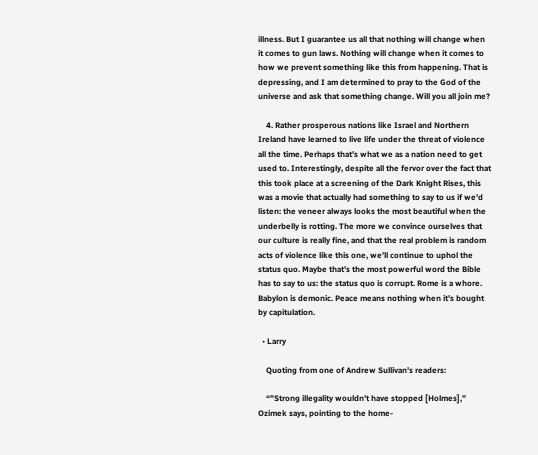illness. But I guarantee us all that nothing will change when it comes to gun laws. Nothing will change when it comes to how we prevent something like this from happening. That is depressing, and I am determined to pray to the God of the universe and ask that something change. Will you all join me?

    4. Rather prosperous nations like Israel and Northern Ireland have learned to live life under the threat of violence all the time. Perhaps that’s what we as a nation need to get used to. Interestingly, despite all the fervor over the fact that this took place at a screening of the Dark Knight Rises, this was a movie that actually had something to say to us if we’d listen: the veneer always looks the most beautiful when the underbelly is rotting. The more we convince ourselves that our culture is really fine, and that the real problem is random acts of violence like this one, we’ll continue to uphol the status quo. Maybe that’s the most powerful word the Bible has to say to us: the status quo is corrupt. Rome is a whore. Babylon is demonic. Peace means nothing when it’s bought by capitulation.

  • Larry

    Quoting from one of Andrew Sullivan’s readers:

    “”Strong illegality wouldn’t have stopped [Holmes],” Ozimek says, pointing to the home-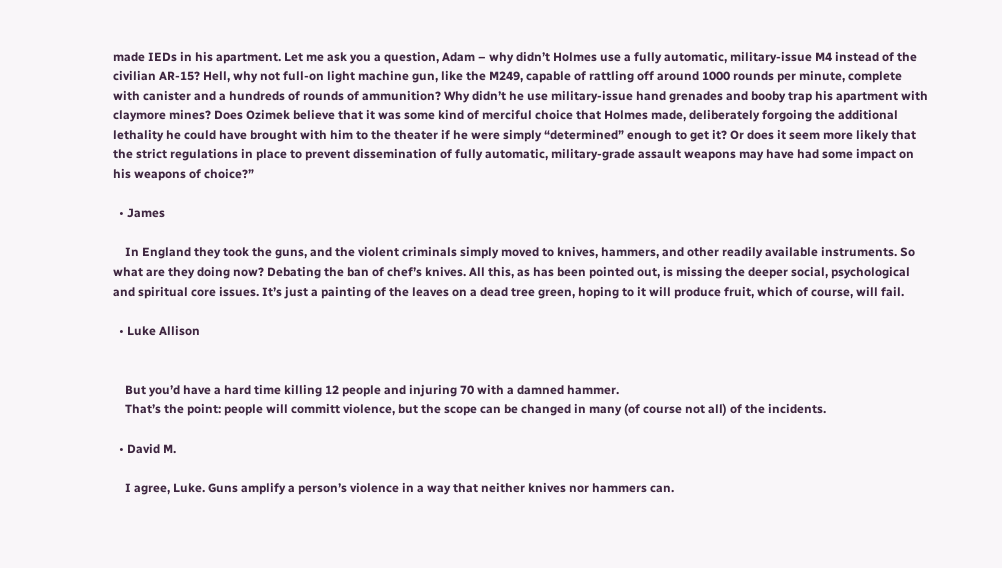made IEDs in his apartment. Let me ask you a question, Adam – why didn’t Holmes use a fully automatic, military-issue M4 instead of the civilian AR-15? Hell, why not full-on light machine gun, like the M249, capable of rattling off around 1000 rounds per minute, complete with canister and a hundreds of rounds of ammunition? Why didn’t he use military-issue hand grenades and booby trap his apartment with claymore mines? Does Ozimek believe that it was some kind of merciful choice that Holmes made, deliberately forgoing the additional lethality he could have brought with him to the theater if he were simply “determined” enough to get it? Or does it seem more likely that the strict regulations in place to prevent dissemination of fully automatic, military-grade assault weapons may have had some impact on his weapons of choice?”

  • James

    In England they took the guns, and the violent criminals simply moved to knives, hammers, and other readily available instruments. So what are they doing now? Debating the ban of chef’s knives. All this, as has been pointed out, is missing the deeper social, psychological and spiritual core issues. It’s just a painting of the leaves on a dead tree green, hoping to it will produce fruit, which of course, will fail.

  • Luke Allison


    But you’d have a hard time killing 12 people and injuring 70 with a damned hammer.
    That’s the point: people will committ violence, but the scope can be changed in many (of course not all) of the incidents.

  • David M.

    I agree, Luke. Guns amplify a person’s violence in a way that neither knives nor hammers can.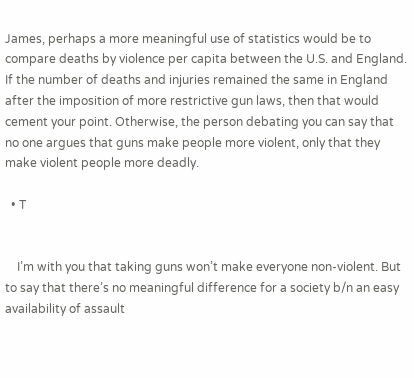James, perhaps a more meaningful use of statistics would be to compare deaths by violence per capita between the U.S. and England. If the number of deaths and injuries remained the same in England after the imposition of more restrictive gun laws, then that would cement your point. Otherwise, the person debating you can say that no one argues that guns make people more violent, only that they make violent people more deadly.

  • T


    I’m with you that taking guns won’t make everyone non-violent. But to say that there’s no meaningful difference for a society b/n an easy availability of assault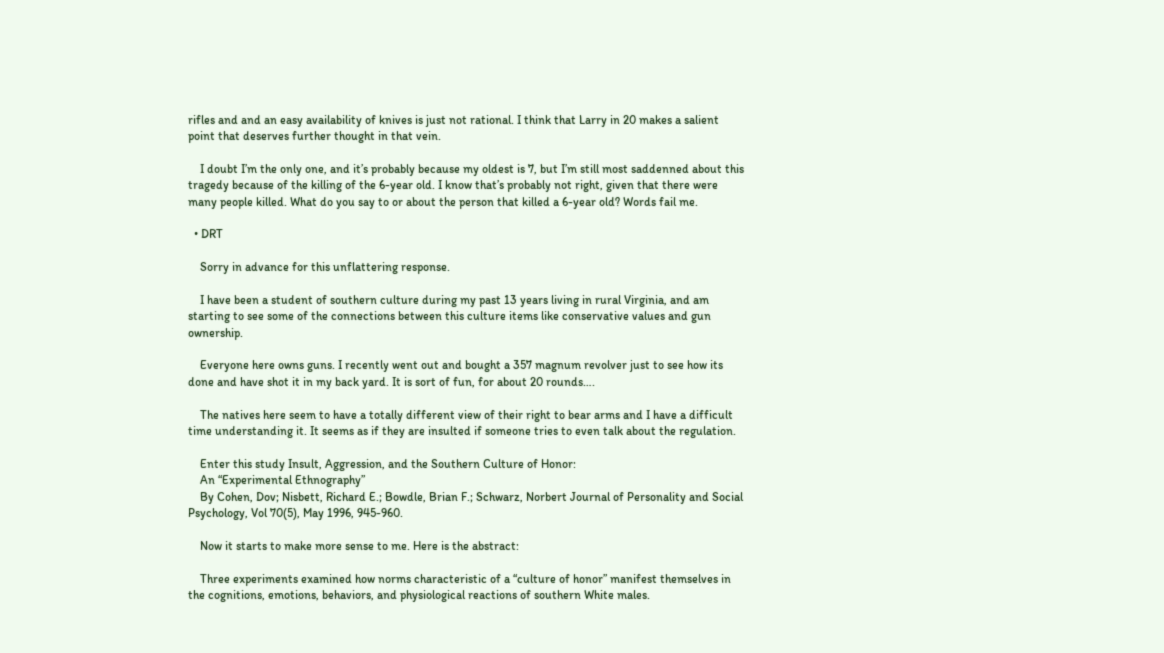rifles and and an easy availability of knives is just not rational. I think that Larry in 20 makes a salient point that deserves further thought in that vein.

    I doubt I’m the only one, and it’s probably because my oldest is 7, but I’m still most saddenned about this tragedy because of the killing of the 6-year old. I know that’s probably not right, given that there were many people killed. What do you say to or about the person that killed a 6-year old? Words fail me.

  • DRT

    Sorry in advance for this unflattering response.

    I have been a student of southern culture during my past 13 years living in rural Virginia, and am starting to see some of the connections between this culture items like conservative values and gun ownership.

    Everyone here owns guns. I recently went out and bought a 357 magnum revolver just to see how its done and have shot it in my back yard. It is sort of fun, for about 20 rounds….

    The natives here seem to have a totally different view of their right to bear arms and I have a difficult time understanding it. It seems as if they are insulted if someone tries to even talk about the regulation.

    Enter this study Insult, Aggression, and the Southern Culture of Honor:
    An “Experimental Ethnography”
    By Cohen, Dov; Nisbett, Richard E.; Bowdle, Brian F.; Schwarz, Norbert Journal of Personality and Social Psychology, Vol 70(5), May 1996, 945-960.

    Now it starts to make more sense to me. Here is the abstract:

    Three experiments examined how norms characteristic of a “culture of honor” manifest themselves in the cognitions, emotions, behaviors, and physiological reactions of southern White males.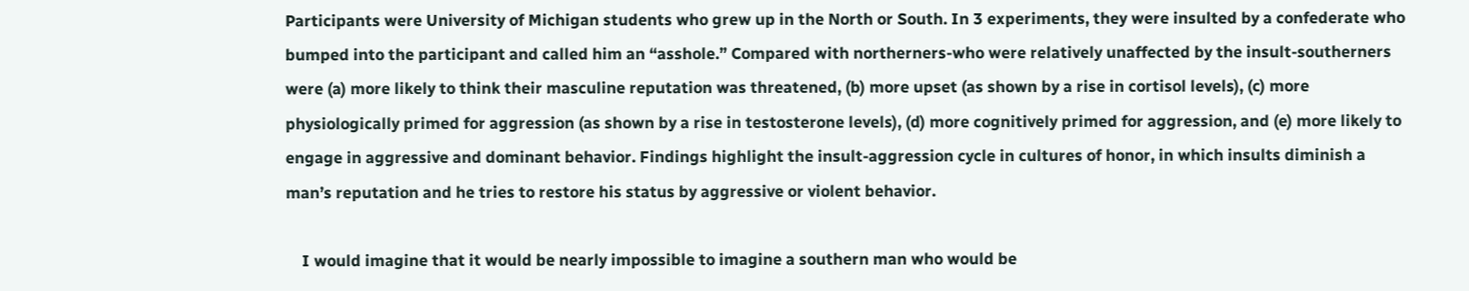Participants were University of Michigan students who grew up in the North or South. In 3 experiments, they were insulted by a confederate who bumped into the participant and called him an “asshole.” Compared with northerners-who were relatively unaffected by the insult-southerners were (a) more likely to think their masculine reputation was threatened, (b) more upset (as shown by a rise in cortisol levels), (c) more physiologically primed for aggression (as shown by a rise in testosterone levels), (d) more cognitively primed for aggression, and (e) more likely to engage in aggressive and dominant behavior. Findings highlight the insult-aggression cycle in cultures of honor, in which insults diminish a man’s reputation and he tries to restore his status by aggressive or violent behavior.

    I would imagine that it would be nearly impossible to imagine a southern man who would be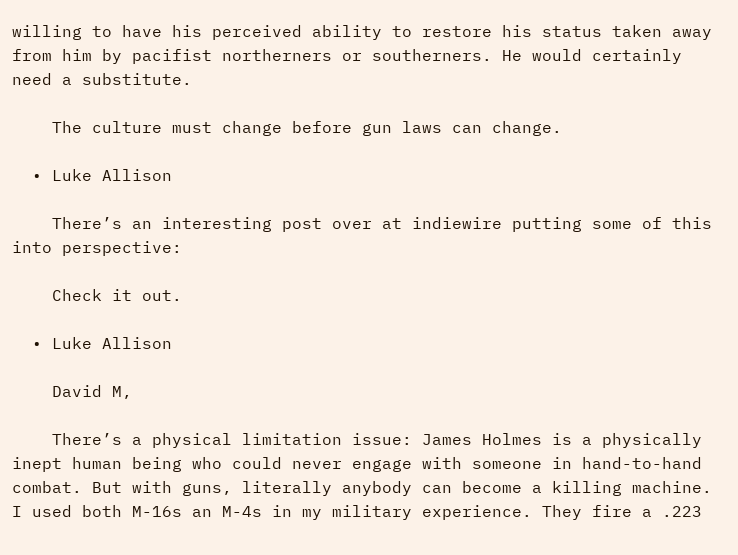willing to have his perceived ability to restore his status taken away from him by pacifist northerners or southerners. He would certainly need a substitute.

    The culture must change before gun laws can change.

  • Luke Allison

    There’s an interesting post over at indiewire putting some of this into perspective:

    Check it out.

  • Luke Allison

    David M,

    There’s a physical limitation issue: James Holmes is a physically inept human being who could never engage with someone in hand-to-hand combat. But with guns, literally anybody can become a killing machine. I used both M-16s an M-4s in my military experience. They fire a .223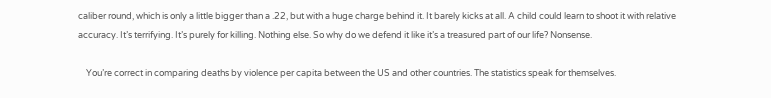caliber round, which is only a little bigger than a .22, but with a huge charge behind it. It barely kicks at all. A child could learn to shoot it with relative accuracy. It’s terrifying. It’s purely for killing. Nothing else. So why do we defend it like it’s a treasured part of our life? Nonsense.

    You’re correct in comparing deaths by violence per capita between the US and other countries. The statistics speak for themselves.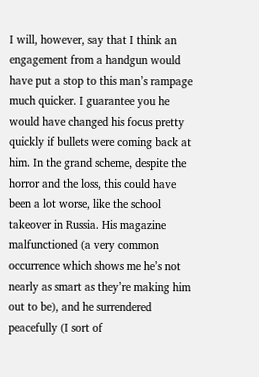I will, however, say that I think an engagement from a handgun would have put a stop to this man’s rampage much quicker. I guarantee you he would have changed his focus pretty quickly if bullets were coming back at him. In the grand scheme, despite the horror and the loss, this could have been a lot worse, like the school takeover in Russia. His magazine malfunctioned (a very common occurrence which shows me he’s not nearly as smart as they’re making him out to be), and he surrendered peacefully (I sort of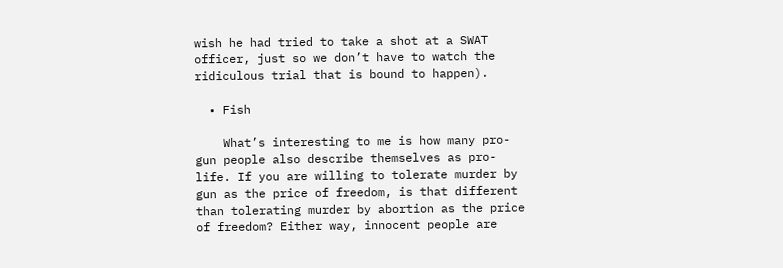wish he had tried to take a shot at a SWAT officer, just so we don’t have to watch the ridiculous trial that is bound to happen).

  • Fish

    What’s interesting to me is how many pro-gun people also describe themselves as pro-life. If you are willing to tolerate murder by gun as the price of freedom, is that different than tolerating murder by abortion as the price of freedom? Either way, innocent people are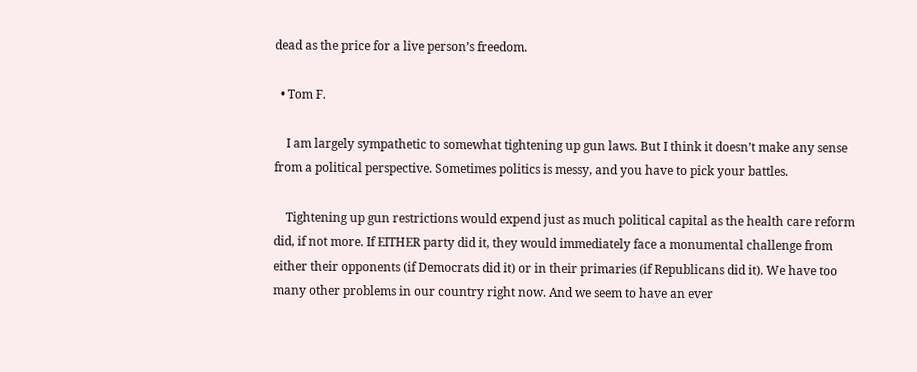dead as the price for a live person’s freedom.

  • Tom F.

    I am largely sympathetic to somewhat tightening up gun laws. But I think it doesn’t make any sense from a political perspective. Sometimes politics is messy, and you have to pick your battles.

    Tightening up gun restrictions would expend just as much political capital as the health care reform did, if not more. If EITHER party did it, they would immediately face a monumental challenge from either their opponents (if Democrats did it) or in their primaries (if Republicans did it). We have too many other problems in our country right now. And we seem to have an ever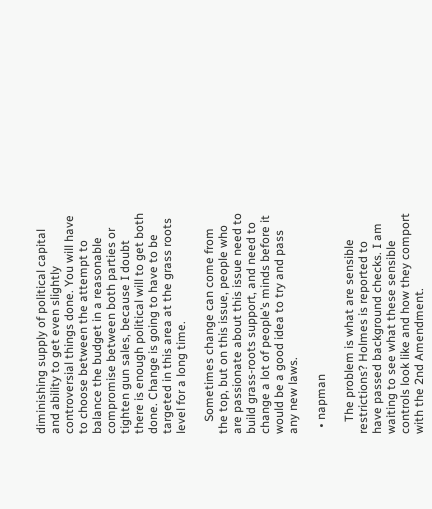diminishing supply of political capital and ability to get even slightly controversial things done. You will have to choose between the attempt to balance the budget in a reasonable compromise between both parties or tighten gun sales, because I doubt there is enough political will to get both done. Change is going to have to be targeted in this area at the grass roots level for a long time.

    Sometimes change can come from the top, but on this issue, people who are passionate about this issue need to build grass-roots support, and need to change a lot of people’s minds before it would be a good idea to try and pass any new laws.

  • napman

    The problem is what are sensible restrictions? Holmes is reported to have passed background checks. I am waiting to see what these sensible controls look like and how they comport with the 2nd Amendment.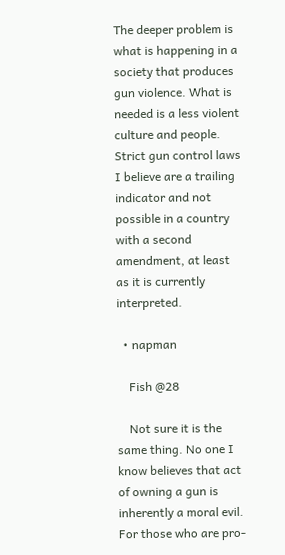The deeper problem is what is happening in a society that produces gun violence. What is needed is a less violent culture and people. Strict gun control laws I believe are a trailing indicator and not possible in a country with a second amendment, at least as it is currently interpreted.

  • napman

    Fish @28

    Not sure it is the same thing. No one I know believes that act of owning a gun is inherently a moral evil. For those who are pro-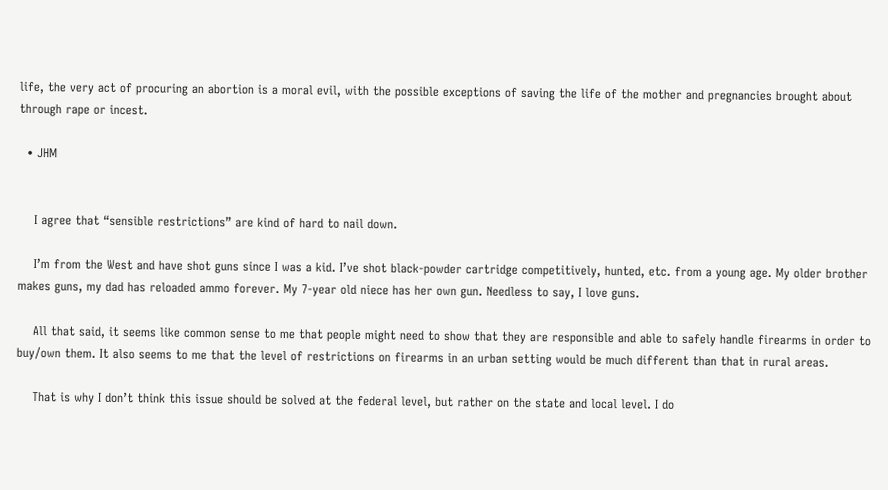life, the very act of procuring an abortion is a moral evil, with the possible exceptions of saving the life of the mother and pregnancies brought about through rape or incest.

  • JHM


    I agree that “sensible restrictions” are kind of hard to nail down.

    I’m from the West and have shot guns since I was a kid. I’ve shot black-powder cartridge competitively, hunted, etc. from a young age. My older brother makes guns, my dad has reloaded ammo forever. My 7-year old niece has her own gun. Needless to say, I love guns.

    All that said, it seems like common sense to me that people might need to show that they are responsible and able to safely handle firearms in order to buy/own them. It also seems to me that the level of restrictions on firearms in an urban setting would be much different than that in rural areas.

    That is why I don’t think this issue should be solved at the federal level, but rather on the state and local level. I do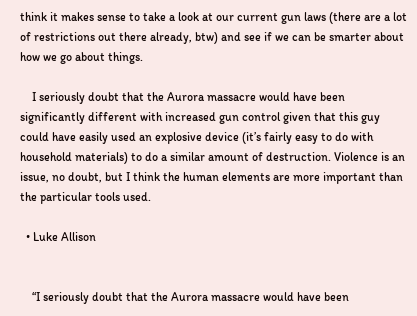think it makes sense to take a look at our current gun laws (there are a lot of restrictions out there already, btw) and see if we can be smarter about how we go about things.

    I seriously doubt that the Aurora massacre would have been significantly different with increased gun control given that this guy could have easily used an explosive device (it’s fairly easy to do with household materials) to do a similar amount of destruction. Violence is an issue, no doubt, but I think the human elements are more important than the particular tools used.

  • Luke Allison


    “I seriously doubt that the Aurora massacre would have been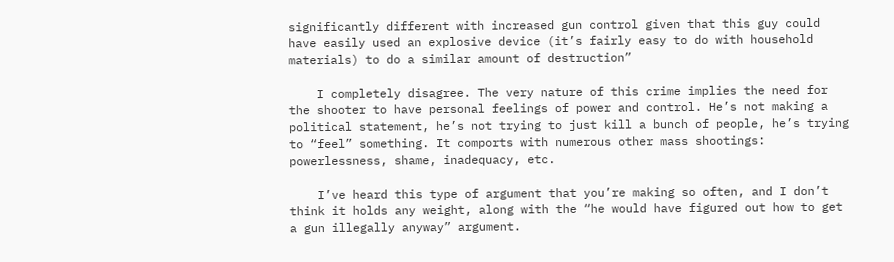significantly different with increased gun control given that this guy could have easily used an explosive device (it’s fairly easy to do with household materials) to do a similar amount of destruction”

    I completely disagree. The very nature of this crime implies the need for the shooter to have personal feelings of power and control. He’s not making a political statement, he’s not trying to just kill a bunch of people, he’s trying to “feel” something. It comports with numerous other mass shootings: powerlessness, shame, inadequacy, etc.

    I’ve heard this type of argument that you’re making so often, and I don’t think it holds any weight, along with the “he would have figured out how to get a gun illegally anyway” argument.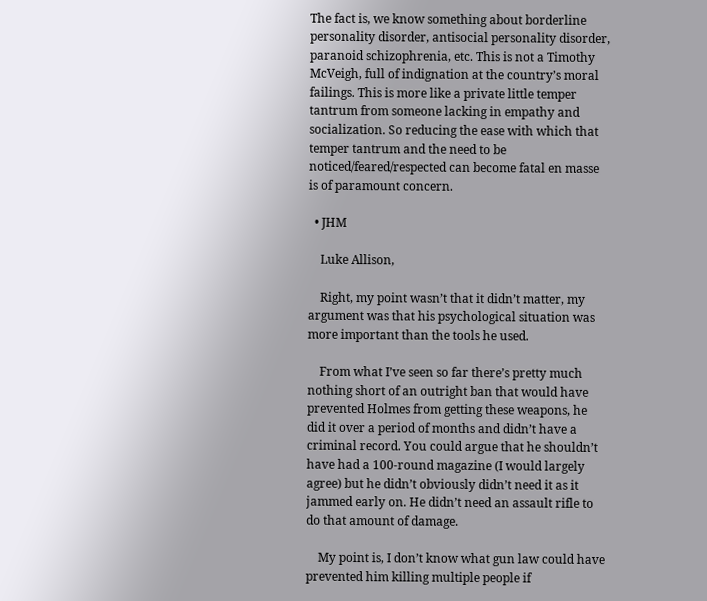The fact is, we know something about borderline personality disorder, antisocial personality disorder, paranoid schizophrenia, etc. This is not a Timothy McVeigh, full of indignation at the country’s moral failings. This is more like a private little temper tantrum from someone lacking in empathy and socialization. So reducing the ease with which that temper tantrum and the need to be noticed/feared/respected can become fatal en masse is of paramount concern.

  • JHM

    Luke Allison,

    Right, my point wasn’t that it didn’t matter, my argument was that his psychological situation was more important than the tools he used.

    From what I’ve seen so far there’s pretty much nothing short of an outright ban that would have prevented Holmes from getting these weapons, he did it over a period of months and didn’t have a criminal record. You could argue that he shouldn’t have had a 100-round magazine (I would largely agree) but he didn’t obviously didn’t need it as it jammed early on. He didn’t need an assault rifle to do that amount of damage.

    My point is, I don’t know what gun law could have prevented him killing multiple people if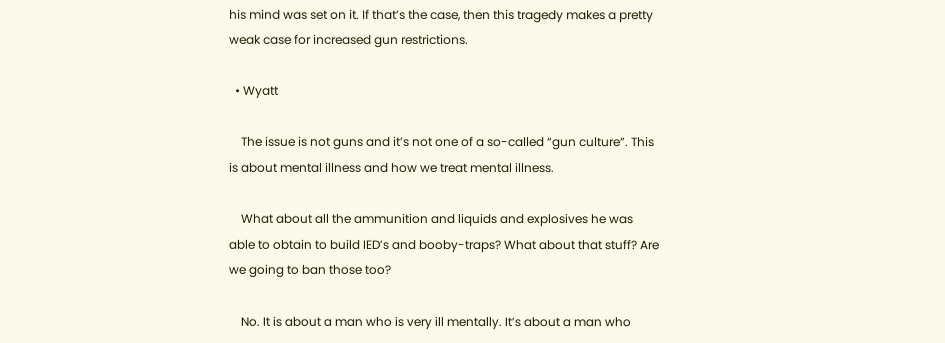his mind was set on it. If that’s the case, then this tragedy makes a pretty weak case for increased gun restrictions.

  • Wyatt

    The issue is not guns and it’s not one of a so-called “gun culture”. This is about mental illness and how we treat mental illness.

    What about all the ammunition and liquids and explosives he was able to obtain to build IED’s and booby-traps? What about that stuff? Are we going to ban those too?

    No. It is about a man who is very ill mentally. It’s about a man who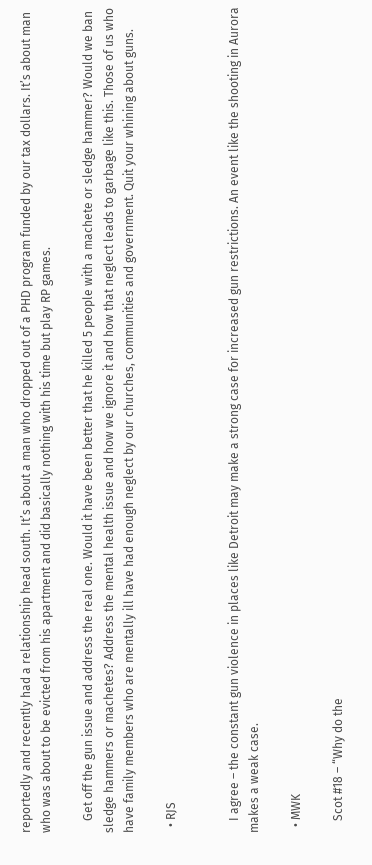reportedly and recently had a relationship head south. It’s about a man who dropped out of a PHD program funded by our tax dollars. It’s about man who was about to be evicted from his apartment and did basically nothing with his time but play RP games.

    Get off the gun issue and address the real one. Would it have been better that he killed 5 people with a machete or sledge hammer? Would we ban sledge hammers or machetes? Address the mental health issue and how we ignore it and how that neglect leads to garbage like this. Those of us who have family members who are mentally ill have had enough neglect by our churches, communities and government. Quit your whining about guns.

  • RJS


    I agree – the constant gun violence in places like Detroit may make a strong case for increased gun restrictions. An event like the shooting in Aurora makes a weak case.

  • MWK

    Scot #18 – “Why do the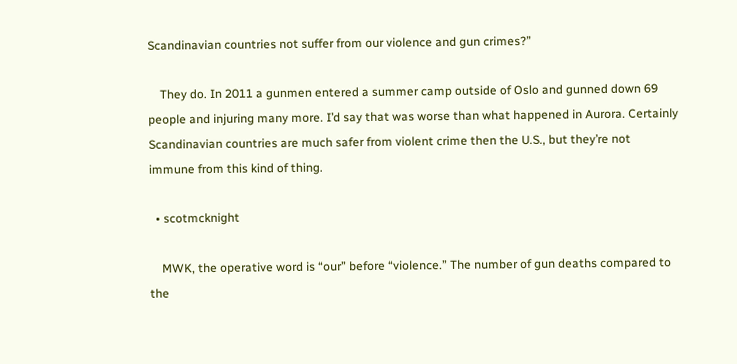Scandinavian countries not suffer from our violence and gun crimes?”

    They do. In 2011 a gunmen entered a summer camp outside of Oslo and gunned down 69 people and injuring many more. I’d say that was worse than what happened in Aurora. Certainly Scandinavian countries are much safer from violent crime then the U.S., but they’re not immune from this kind of thing.

  • scotmcknight

    MWK, the operative word is “our” before “violence.” The number of gun deaths compared to the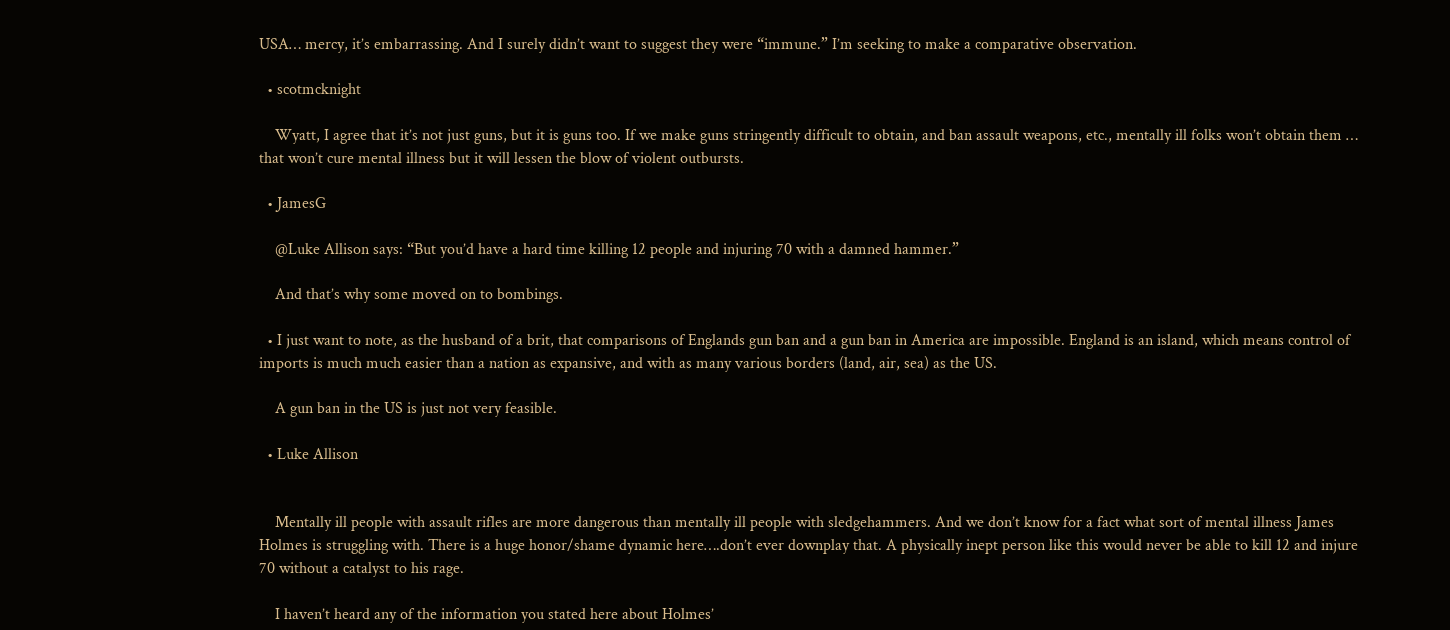USA… mercy, it’s embarrassing. And I surely didn’t want to suggest they were “immune.” I’m seeking to make a comparative observation.

  • scotmcknight

    Wyatt, I agree that it’s not just guns, but it is guns too. If we make guns stringently difficult to obtain, and ban assault weapons, etc., mentally ill folks won’t obtain them … that won’t cure mental illness but it will lessen the blow of violent outbursts.

  • JamesG

    @Luke Allison says: “But you’d have a hard time killing 12 people and injuring 70 with a damned hammer.”

    And that’s why some moved on to bombings.

  • I just want to note, as the husband of a brit, that comparisons of Englands gun ban and a gun ban in America are impossible. England is an island, which means control of imports is much much easier than a nation as expansive, and with as many various borders (land, air, sea) as the US.

    A gun ban in the US is just not very feasible.

  • Luke Allison


    Mentally ill people with assault rifles are more dangerous than mentally ill people with sledgehammers. And we don’t know for a fact what sort of mental illness James Holmes is struggling with. There is a huge honor/shame dynamic here….don’t ever downplay that. A physically inept person like this would never be able to kill 12 and injure 70 without a catalyst to his rage.

    I haven’t heard any of the information you stated here about Holmes’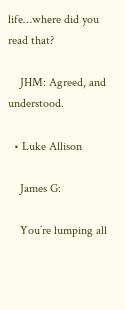life…where did you read that?

    JHM: Agreed, and understood.

  • Luke Allison

    James G:

    You’re lumping all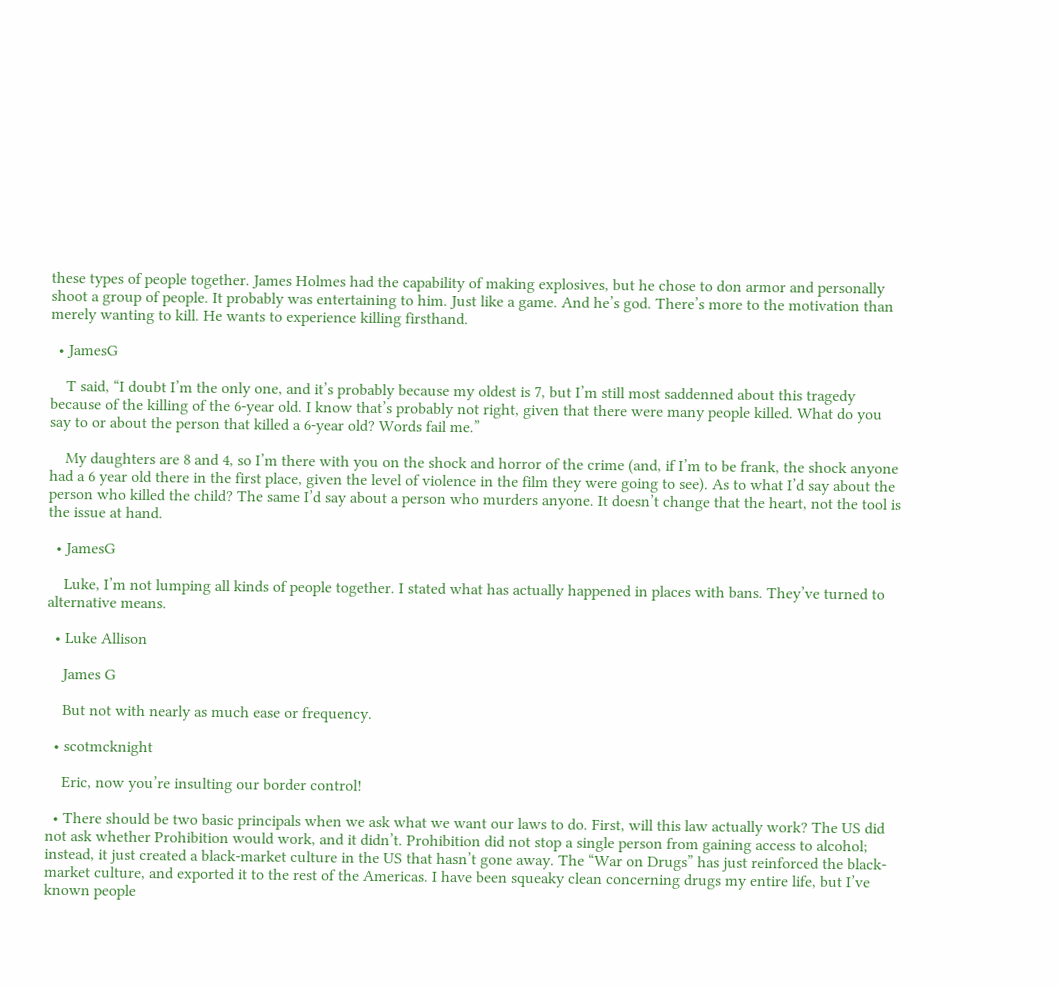these types of people together. James Holmes had the capability of making explosives, but he chose to don armor and personally shoot a group of people. It probably was entertaining to him. Just like a game. And he’s god. There’s more to the motivation than merely wanting to kill. He wants to experience killing firsthand.

  • JamesG

    T said, “I doubt I’m the only one, and it’s probably because my oldest is 7, but I’m still most saddenned about this tragedy because of the killing of the 6-year old. I know that’s probably not right, given that there were many people killed. What do you say to or about the person that killed a 6-year old? Words fail me.”

    My daughters are 8 and 4, so I’m there with you on the shock and horror of the crime (and, if I’m to be frank, the shock anyone had a 6 year old there in the first place, given the level of violence in the film they were going to see). As to what I’d say about the person who killed the child? The same I’d say about a person who murders anyone. It doesn’t change that the heart, not the tool is the issue at hand.

  • JamesG

    Luke, I’m not lumping all kinds of people together. I stated what has actually happened in places with bans. They’ve turned to alternative means.

  • Luke Allison

    James G

    But not with nearly as much ease or frequency.

  • scotmcknight

    Eric, now you’re insulting our border control!

  • There should be two basic principals when we ask what we want our laws to do. First, will this law actually work? The US did not ask whether Prohibition would work, and it didn’t. Prohibition did not stop a single person from gaining access to alcohol; instead, it just created a black-market culture in the US that hasn’t gone away. The “War on Drugs” has just reinforced the black-market culture, and exported it to the rest of the Americas. I have been squeaky clean concerning drugs my entire life, but I’ve known people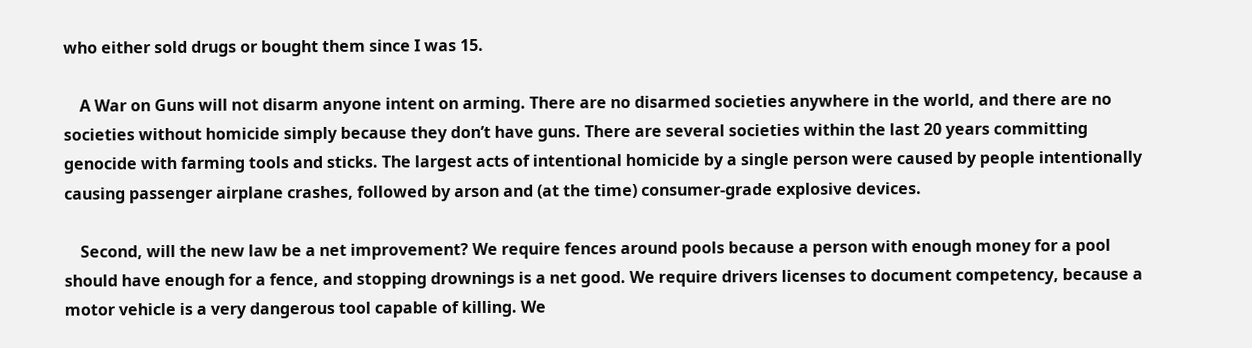who either sold drugs or bought them since I was 15.

    A War on Guns will not disarm anyone intent on arming. There are no disarmed societies anywhere in the world, and there are no societies without homicide simply because they don’t have guns. There are several societies within the last 20 years committing genocide with farming tools and sticks. The largest acts of intentional homicide by a single person were caused by people intentionally causing passenger airplane crashes, followed by arson and (at the time) consumer-grade explosive devices.

    Second, will the new law be a net improvement? We require fences around pools because a person with enough money for a pool should have enough for a fence, and stopping drownings is a net good. We require drivers licenses to document competency, because a motor vehicle is a very dangerous tool capable of killing. We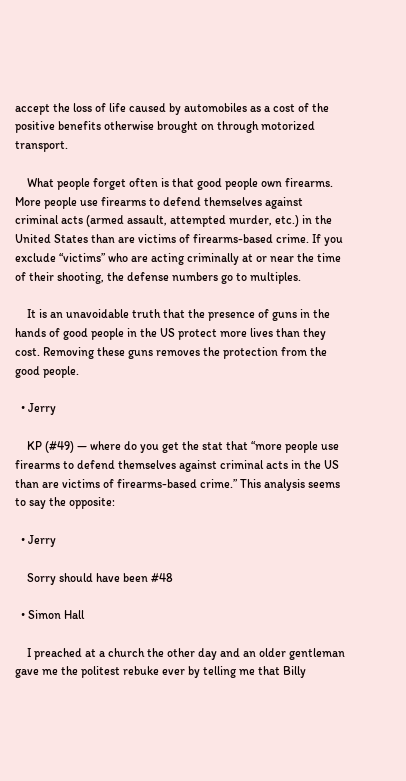accept the loss of life caused by automobiles as a cost of the positive benefits otherwise brought on through motorized transport.

    What people forget often is that good people own firearms. More people use firearms to defend themselves against criminal acts (armed assault, attempted murder, etc.) in the United States than are victims of firearms-based crime. If you exclude “victims” who are acting criminally at or near the time of their shooting, the defense numbers go to multiples.

    It is an unavoidable truth that the presence of guns in the hands of good people in the US protect more lives than they cost. Removing these guns removes the protection from the good people.

  • Jerry

    KP (#49) — where do you get the stat that “more people use firearms to defend themselves against criminal acts in the US than are victims of firearms-based crime.” This analysis seems to say the opposite:

  • Jerry

    Sorry should have been #48

  • Simon Hall

    I preached at a church the other day and an older gentleman gave me the politest rebuke ever by telling me that Billy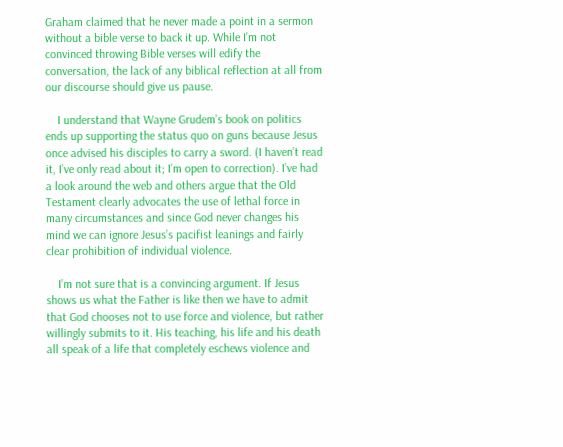Graham claimed that he never made a point in a sermon without a bible verse to back it up. While I’m not convinced throwing Bible verses will edify the conversation, the lack of any biblical reflection at all from our discourse should give us pause.

    I understand that Wayne Grudem’s book on politics ends up supporting the status quo on guns because Jesus once advised his disciples to carry a sword. (I haven’t read it, I’ve only read about it; I’m open to correction). I’ve had a look around the web and others argue that the Old Testament clearly advocates the use of lethal force in many circumstances and since God never changes his mind we can ignore Jesus’s pacifist leanings and fairly clear prohibition of individual violence.

    I’m not sure that is a convincing argument. If Jesus shows us what the Father is like then we have to admit that God chooses not to use force and violence, but rather willingly submits to it. His teaching, his life and his death all speak of a life that completely eschews violence and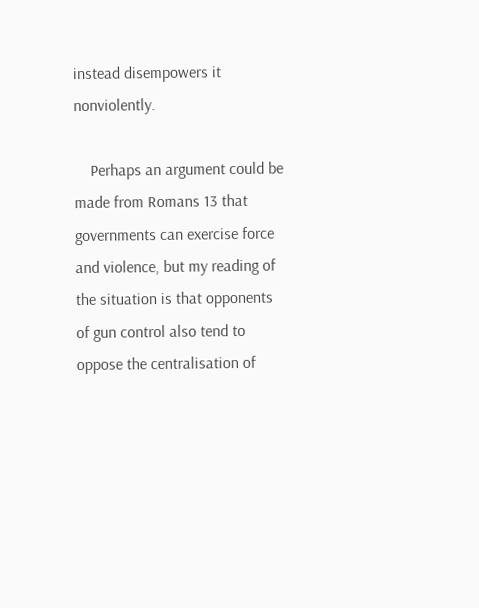instead disempowers it nonviolently.

    Perhaps an argument could be made from Romans 13 that governments can exercise force and violence, but my reading of the situation is that opponents of gun control also tend to oppose the centralisation of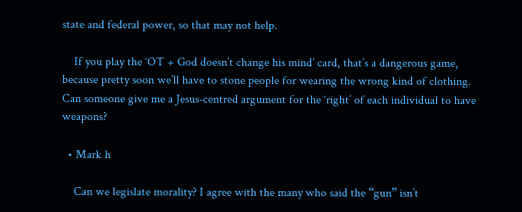state and federal power, so that may not help.

    If you play the ‘OT + God doesn’t change his mind’ card, that’s a dangerous game, because pretty soon we’ll have to stone people for wearing the wrong kind of clothing. Can someone give me a Jesus-centred argument for the ‘right’ of each individual to have weapons?

  • Mark h

    Can we legislate morality? I agree with the many who said the “gun” isn’t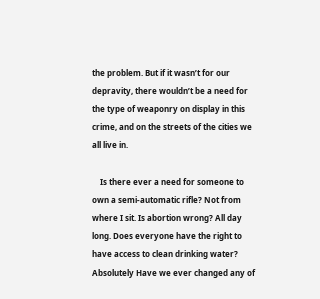the problem. But if it wasn’t for our depravity, there wouldn’t be a need for the type of weaponry on display in this crime, and on the streets of the cities we all live in.

    Is there ever a need for someone to own a semi-automatic rifle? Not from where I sit. Is abortion wrong? All day long. Does everyone have the right to have access to clean drinking water? Absolutely Have we ever changed any of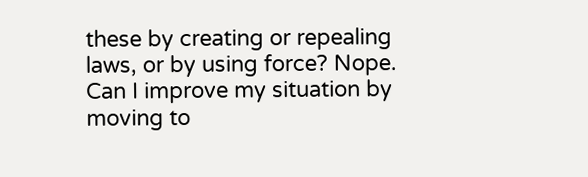these by creating or repealing laws, or by using force? Nope. Can I improve my situation by moving to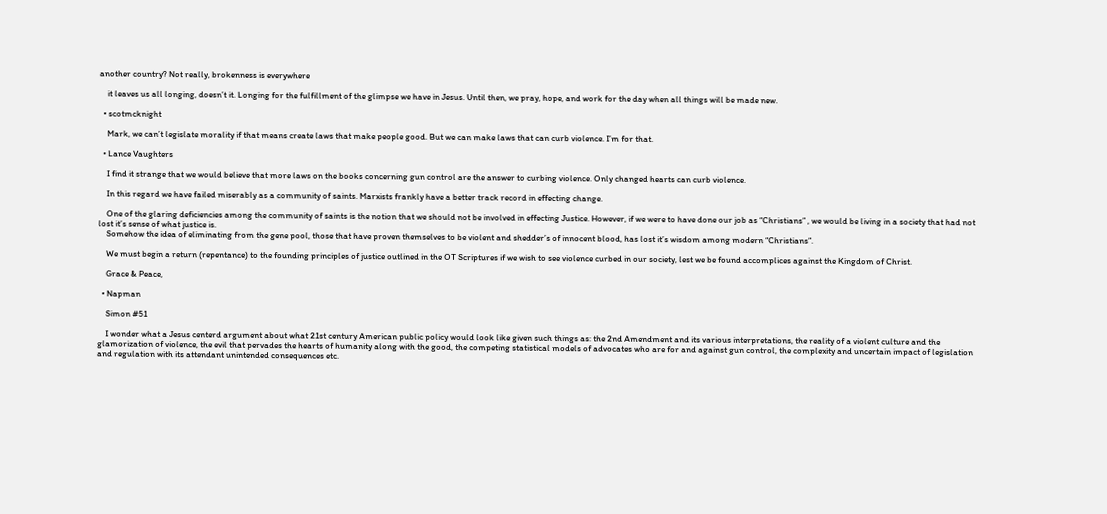another country? Not really, brokenness is everywhere

    it leaves us all longing, doesn’t it. Longing for the fulfillment of the glimpse we have in Jesus. Until then, we pray, hope, and work for the day when all things will be made new.

  • scotmcknight

    Mark, we can’t legislate morality if that means create laws that make people good. But we can make laws that can curb violence. I’m for that.

  • Lance Vaughters

    I find it strange that we would believe that more laws on the books concerning gun control are the answer to curbing violence. Only changed hearts can curb violence.

    In this regard we have failed miserably as a community of saints. Marxists frankly have a better track record in effecting change.

    One of the glaring deficiencies among the community of saints is the notion that we should not be involved in effecting Justice. However, if we were to have done our job as “Christians” , we would be living in a society that had not lost it’s sense of what justice is.
    Somehow the idea of eliminating from the gene pool, those that have proven themselves to be violent and shedder’s of innocent blood, has lost it’s wisdom among modern “Christians”.

    We must begin a return (repentance) to the founding principles of justice outlined in the OT Scriptures if we wish to see violence curbed in our society, lest we be found accomplices against the Kingdom of Christ.

    Grace & Peace,

  • Napman

    Simon #51

    I wonder what a Jesus centerd argument about what 21st century American public policy would look like given such things as: the 2nd Amendment and its various interpretations, the reality of a violent culture and the glamorization of violence, the evil that pervades the hearts of humanity along with the good, the competing statistical models of advocates who are for and against gun control, the complexity and uncertain impact of legislation and regulation with its attendant unintended consequences etc.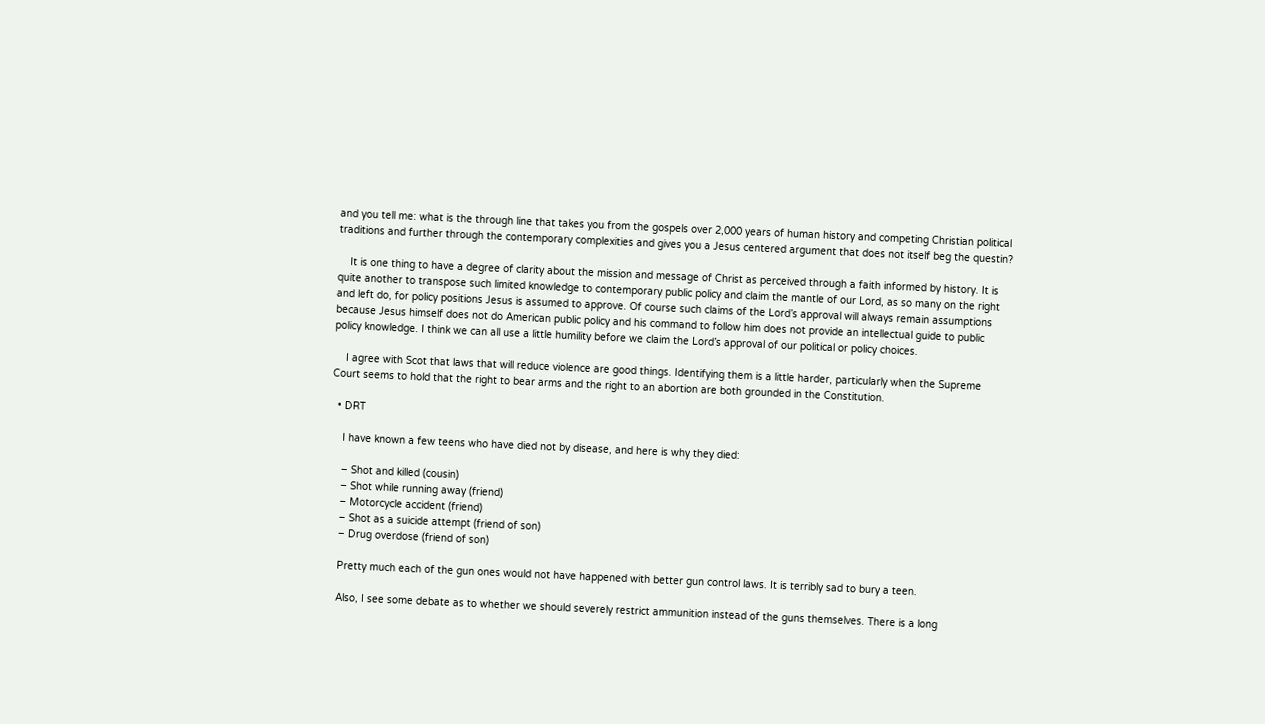and you tell me: what is the through line that takes you from the gospels over 2,000 years of human history and competing Christian political traditions and further through the contemporary complexities and gives you a Jesus centered argument that does not itself beg the questin?

    It is one thing to have a degree of clarity about the mission and message of Christ as perceived through a faith informed by history. It is quite another to transpose such limited knowledge to contemporary public policy and claim the mantle of our Lord, as so many on the right and left do, for policy positions Jesus is assumed to approve. Of course such claims of the Lord’s approval will always remain assumptions because Jesus himself does not do American public policy and his command to follow him does not provide an intellectual guide to public policy knowledge. I think we can all use a little humility before we claim the Lord’s approval of our political or policy choices.

    I agree with Scot that laws that will reduce violence are good things. Identifying them is a little harder, particularly when the Supreme Court seems to hold that the right to bear arms and the right to an abortion are both grounded in the Constitution.

  • DRT

    I have known a few teens who have died not by disease, and here is why they died:

    – Shot and killed (cousin)
    – Shot while running away (friend)
    – Motorcycle accident (friend)
    – Shot as a suicide attempt (friend of son)
    – Drug overdose (friend of son)

    Pretty much each of the gun ones would not have happened with better gun control laws. It is terribly sad to bury a teen.

    Also, I see some debate as to whether we should severely restrict ammunition instead of the guns themselves. There is a long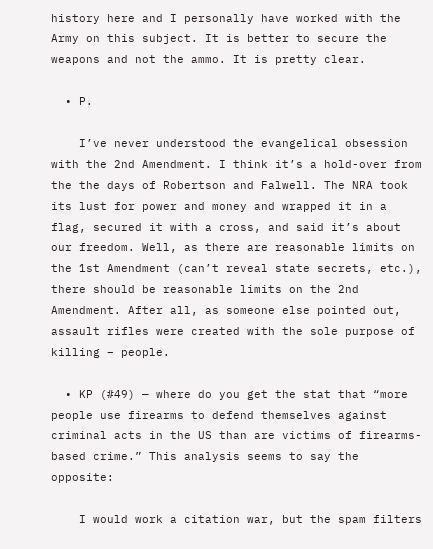history here and I personally have worked with the Army on this subject. It is better to secure the weapons and not the ammo. It is pretty clear.

  • P.

    I’ve never understood the evangelical obsession with the 2nd Amendment. I think it’s a hold-over from the the days of Robertson and Falwell. The NRA took its lust for power and money and wrapped it in a flag, secured it with a cross, and said it’s about our freedom. Well, as there are reasonable limits on the 1st Amendment (can’t reveal state secrets, etc.), there should be reasonable limits on the 2nd Amendment. After all, as someone else pointed out, assault rifles were created with the sole purpose of killing – people.

  • KP (#49) — where do you get the stat that “more people use firearms to defend themselves against criminal acts in the US than are victims of firearms-based crime.” This analysis seems to say the opposite:

    I would work a citation war, but the spam filters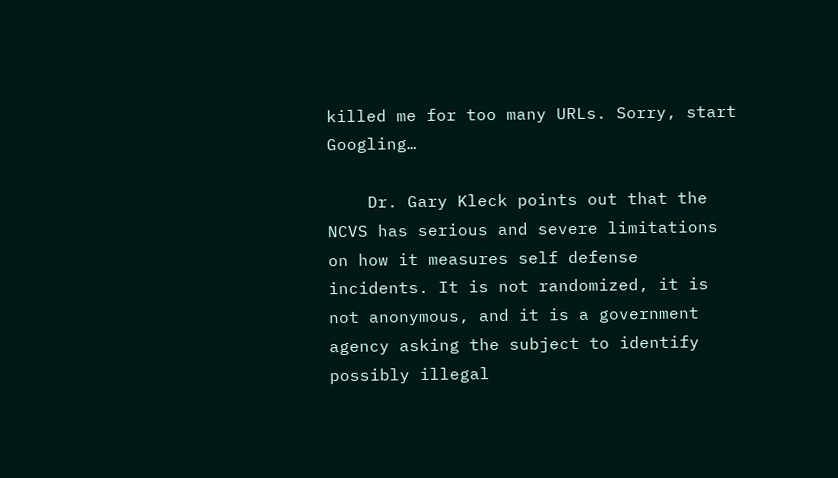killed me for too many URLs. Sorry, start Googling…

    Dr. Gary Kleck points out that the NCVS has serious and severe limitations on how it measures self defense incidents. It is not randomized, it is not anonymous, and it is a government agency asking the subject to identify possibly illegal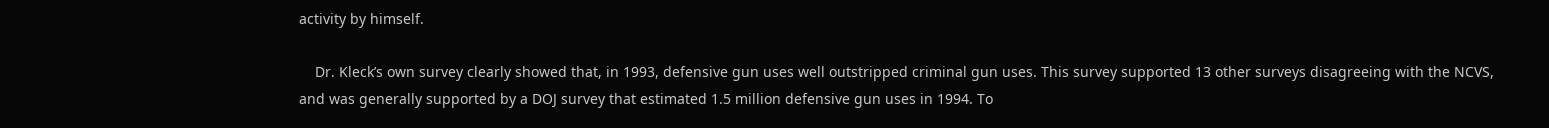activity by himself.

    Dr. Kleck’s own survey clearly showed that, in 1993, defensive gun uses well outstripped criminal gun uses. This survey supported 13 other surveys disagreeing with the NCVS, and was generally supported by a DOJ survey that estimated 1.5 million defensive gun uses in 1994. To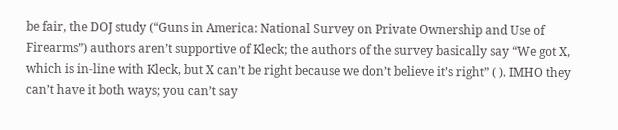be fair, the DOJ study (“Guns in America: National Survey on Private Ownership and Use of Firearms”) authors aren’t supportive of Kleck; the authors of the survey basically say “We got X, which is in-line with Kleck, but X can’t be right because we don’t believe it’s right” ( ). IMHO they can’t have it both ways; you can’t say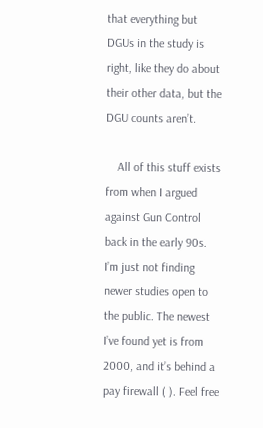that everything but DGUs in the study is right, like they do about their other data, but the DGU counts aren’t.

    All of this stuff exists from when I argued against Gun Control back in the early 90s. I’m just not finding newer studies open to the public. The newest I’ve found yet is from 2000, and it’s behind a pay firewall ( ). Feel free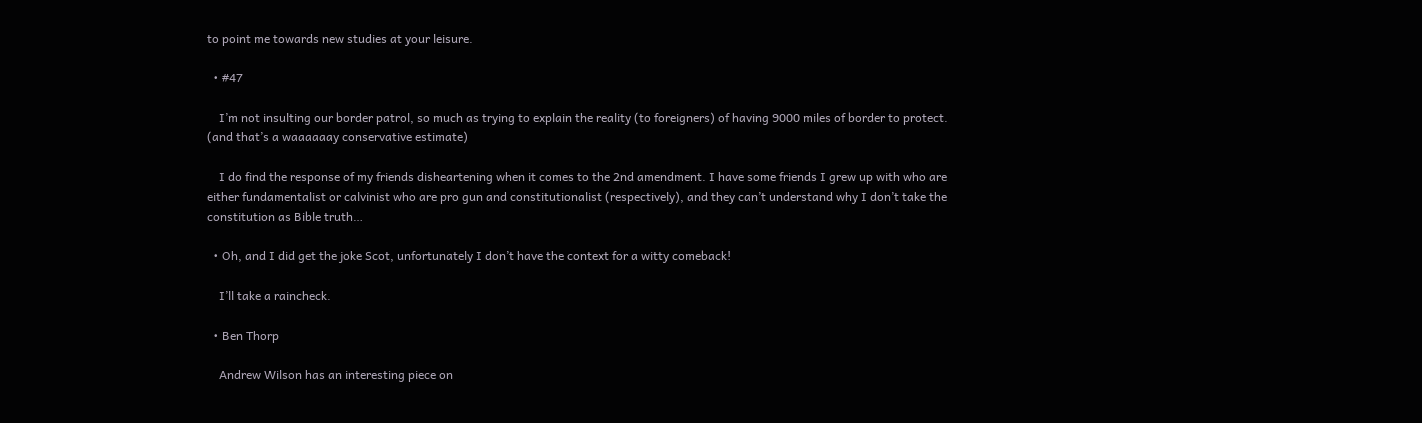to point me towards new studies at your leisure.

  • #47

    I’m not insulting our border patrol, so much as trying to explain the reality (to foreigners) of having 9000 miles of border to protect. (and that’s a waaaaaay conservative estimate)

    I do find the response of my friends disheartening when it comes to the 2nd amendment. I have some friends I grew up with who are either fundamentalist or calvinist who are pro gun and constitutionalist (respectively), and they can’t understand why I don’t take the constitution as Bible truth…

  • Oh, and I did get the joke Scot, unfortunately I don’t have the context for a witty comeback!

    I’ll take a raincheck.

  • Ben Thorp

    Andrew Wilson has an interesting piece on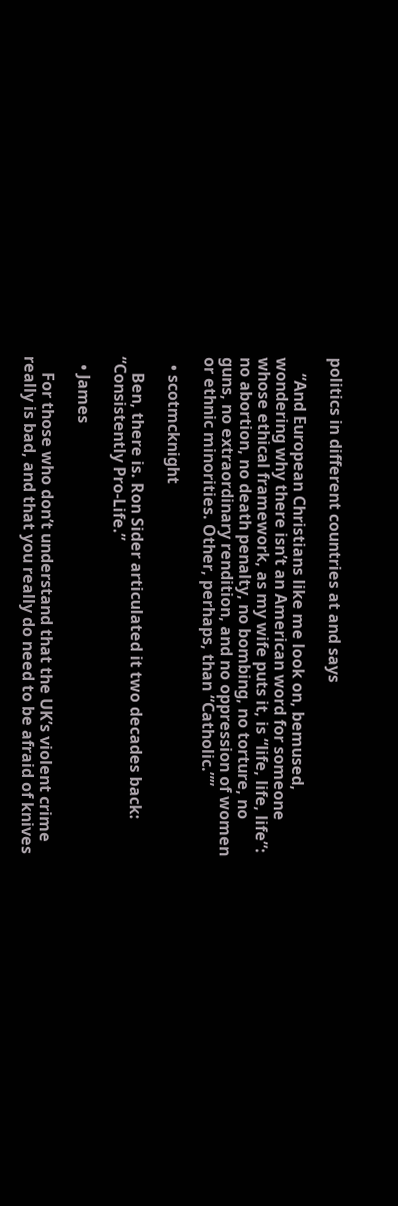politics in different countries at and says

    “And European Christians like me look on, bemused, wondering why there isn’t an American word for someone whose ethical framework, as my wife puts it, is “life, life, life”: no abortion, no death penalty, no bombing, no torture, no guns, no extraordinary rendition, and no oppression of women or ethnic minorities. Other, perhaps, than “Catholic.””

  • scotmcknight

    Ben, there is. Ron Sider articulated it two decades back: “Consistently Pro-Life.”

  • James

    For those who don’t understand that the UK’s violent crime really is bad, and that you really do need to be afraid of knives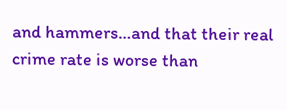and hammers…and that their real crime rate is worse than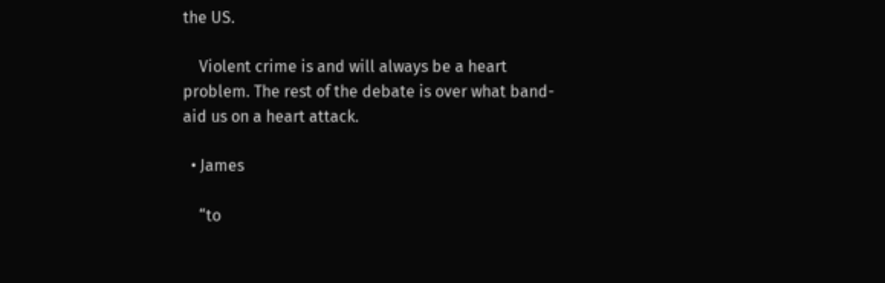the US.

    Violent crime is and will always be a heart problem. The rest of the debate is over what band-aid us on a heart attack.

  • James

    “to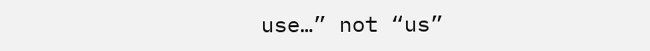use…” not “us”